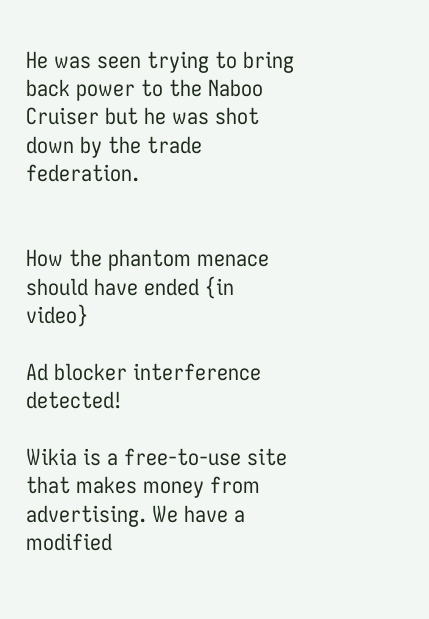He was seen trying to bring back power to the Naboo Cruiser but he was shot down by the trade federation.


How the phantom menace should have ended {in video}

Ad blocker interference detected!

Wikia is a free-to-use site that makes money from advertising. We have a modified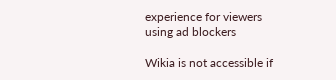experience for viewers using ad blockers

Wikia is not accessible if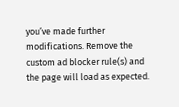you’ve made further modifications. Remove the custom ad blocker rule(s) and the page will load as expected.